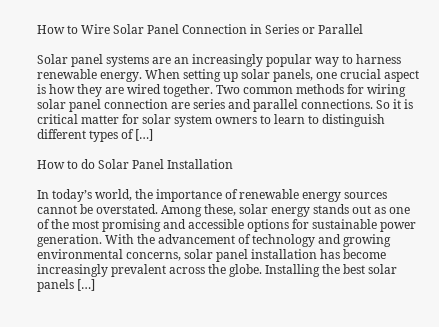How to Wire Solar Panel Connection in Series or Parallel

Solar panel systems are an increasingly popular way to harness renewable energy. When setting up solar panels, one crucial aspect is how they are wired together. Two common methods for wiring solar panel connection are series and parallel connections. So it is critical matter for solar system owners to learn to distinguish different types of […]

How to do Solar Panel Installation

In today’s world, the importance of renewable energy sources cannot be overstated. Among these, solar energy stands out as one of the most promising and accessible options for sustainable power generation. With the advancement of technology and growing environmental concerns, solar panel installation has become increasingly prevalent across the globe. Installing the best solar panels […]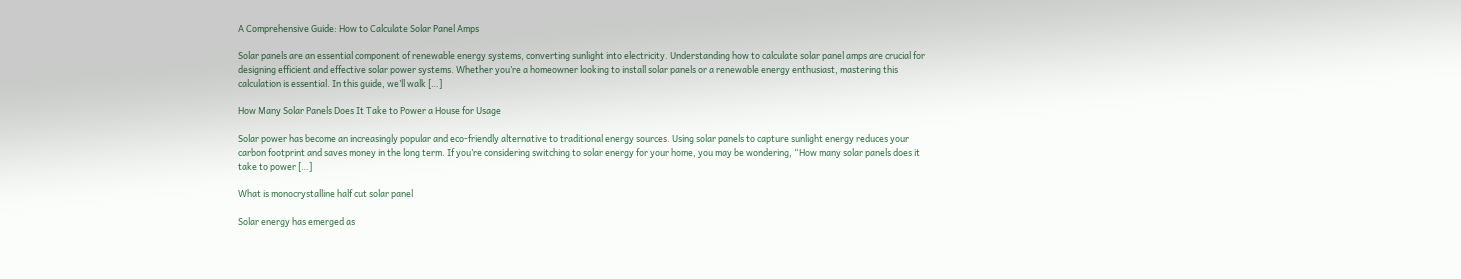A Comprehensive Guide: How to Calculate Solar Panel Amps

Solar panels are an essential component of renewable energy systems, converting sunlight into electricity. Understanding how to calculate solar panel amps are crucial for designing efficient and effective solar power systems. Whether you’re a homeowner looking to install solar panels or a renewable energy enthusiast, mastering this calculation is essential. In this guide, we’ll walk […]

How Many Solar Panels Does It Take to Power a House for Usage

Solar power has become an increasingly popular and eco-friendly alternative to traditional energy sources. Using solar panels to capture sunlight energy reduces your carbon footprint and saves money in the long term. If you’re considering switching to solar energy for your home, you may be wondering, “How many solar panels does it take to power […]

What is monocrystalline half cut solar panel

Solar energy has emerged as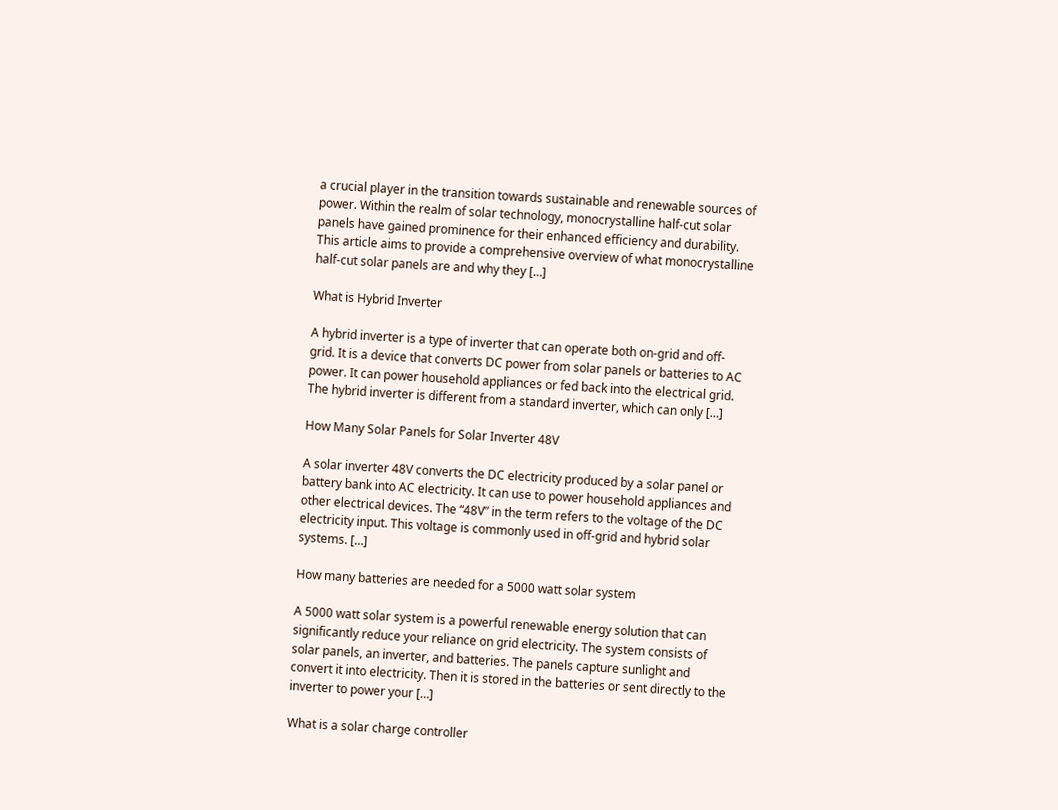a crucial player in the transition towards sustainable and renewable sources of power. Within the realm of solar technology, monocrystalline half-cut solar panels have gained prominence for their enhanced efficiency and durability. This article aims to provide a comprehensive overview of what monocrystalline half-cut solar panels are and why they […]

What is Hybrid Inverter

A hybrid inverter is a type of inverter that can operate both on-grid and off-grid. It is a device that converts DC power from solar panels or batteries to AC power. It can power household appliances or fed back into the electrical grid. The hybrid inverter is different from a standard inverter, which can only […]

How Many Solar Panels for Solar Inverter 48V

A solar inverter 48V converts the DC electricity produced by a solar panel or battery bank into AC electricity. It can use to power household appliances and other electrical devices. The “48V” in the term refers to the voltage of the DC electricity input. This voltage is commonly used in off-grid and hybrid solar systems. […]

How many batteries are needed for a 5000 watt solar system

A 5000 watt solar system is a powerful renewable energy solution that can significantly reduce your reliance on grid electricity. The system consists of solar panels, an inverter, and batteries. The panels capture sunlight and convert it into electricity. Then it is stored in the batteries or sent directly to the inverter to power your […]

What is a solar charge controller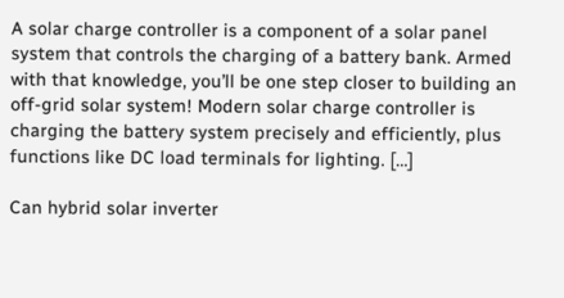A solar charge controller is a component of a solar panel system that controls the charging of a battery bank. Armed with that knowledge, you’ll be one step closer to building an off-grid solar system! Modern solar charge controller is charging the battery system precisely and efficiently, plus functions like DC load terminals for lighting. […]

Can hybrid solar inverter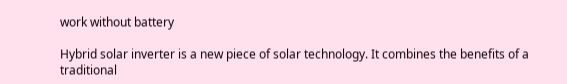work without battery

Hybrid solar inverter is a new piece of solar technology. It combines the benefits of a traditional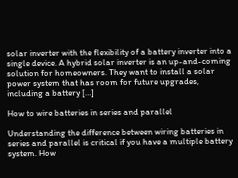solar inverter with the flexibility of a battery inverter into a single device. A hybrid solar inverter is an up-and-coming solution for homeowners. They want to install a solar power system that has room for future upgrades, including a battery […]

How to wire batteries in series and parallel

Understanding the difference between wiring batteries in series and parallel is critical if you have a multiple battery system. How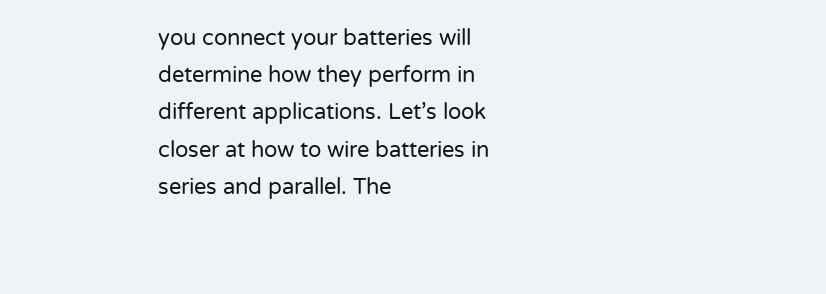you connect your batteries will determine how they perform in different applications. Let’s look closer at how to wire batteries in series and parallel. The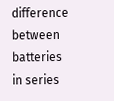difference between batteries in series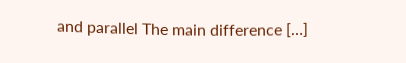and parallel The main difference […]